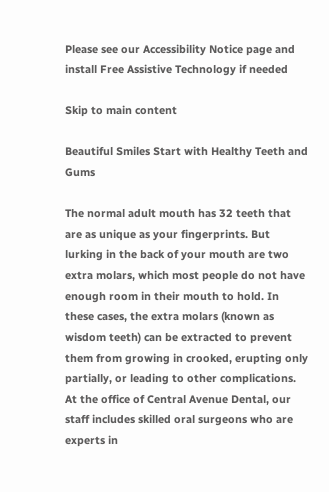Please see our Accessibility Notice page and install Free Assistive Technology if needed

Skip to main content

Beautiful Smiles Start with Healthy Teeth and Gums

The normal adult mouth has 32 teeth that are as unique as your fingerprints. But lurking in the back of your mouth are two extra molars, which most people do not have enough room in their mouth to hold. In these cases, the extra molars (known as wisdom teeth) can be extracted to prevent them from growing in crooked, erupting only partially, or leading to other complications. At the office of Central Avenue Dental, our staff includes skilled oral surgeons who are experts in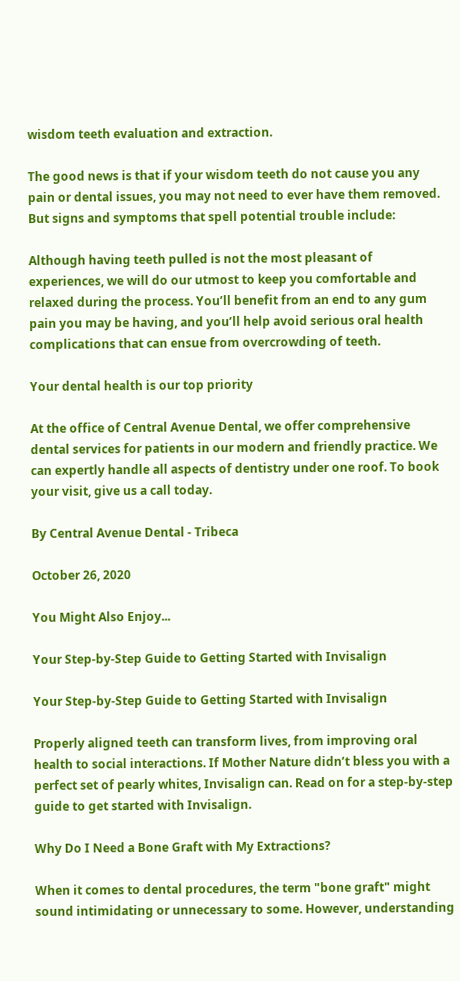wisdom teeth evaluation and extraction.

The good news is that if your wisdom teeth do not cause you any pain or dental issues, you may not need to ever have them removed. But signs and symptoms that spell potential trouble include:

Although having teeth pulled is not the most pleasant of experiences, we will do our utmost to keep you comfortable and relaxed during the process. You’ll benefit from an end to any gum pain you may be having, and you’ll help avoid serious oral health complications that can ensue from overcrowding of teeth.

Your dental health is our top priority

At the office of Central Avenue Dental, we offer comprehensive dental services for patients in our modern and friendly practice. We can expertly handle all aspects of dentistry under one roof. To book your visit, give us a call today.

By Central Avenue Dental - Tribeca

October 26, 2020

You Might Also Enjoy...

Your Step-by-Step Guide to Getting Started with Invisalign

Your Step-by-Step Guide to Getting Started with Invisalign

Properly aligned teeth can transform lives, from improving oral health to social interactions. If Mother Nature didn’t bless you with a perfect set of pearly whites, Invisalign can. Read on for a step-by-step guide to get started with Invisalign.

Why Do I Need a Bone Graft with My Extractions?

When it comes to dental procedures, the term "bone graft" might sound intimidating or unnecessary to some. However, understanding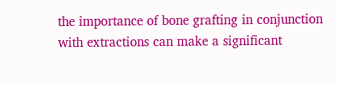the importance of bone grafting in conjunction with extractions can make a significant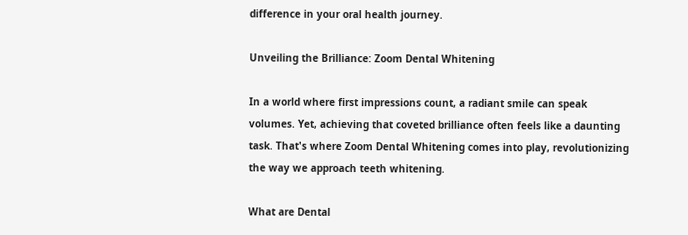difference in your oral health journey.

Unveiling the Brilliance: Zoom Dental Whitening

In a world where first impressions count, a radiant smile can speak volumes. Yet, achieving that coveted brilliance often feels like a daunting task. That's where Zoom Dental Whitening comes into play, revolutionizing the way we approach teeth whitening.

What are Dental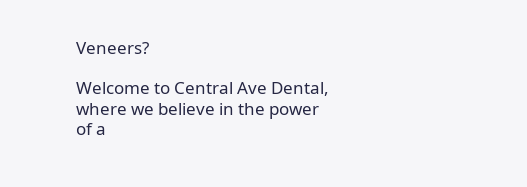Veneers?

Welcome to Central Ave Dental, where we believe in the power of a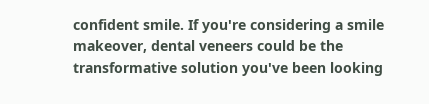confident smile. If you're considering a smile makeover, dental veneers could be the transformative solution you've been looking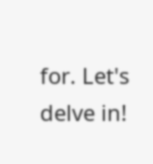for. Let's delve in!